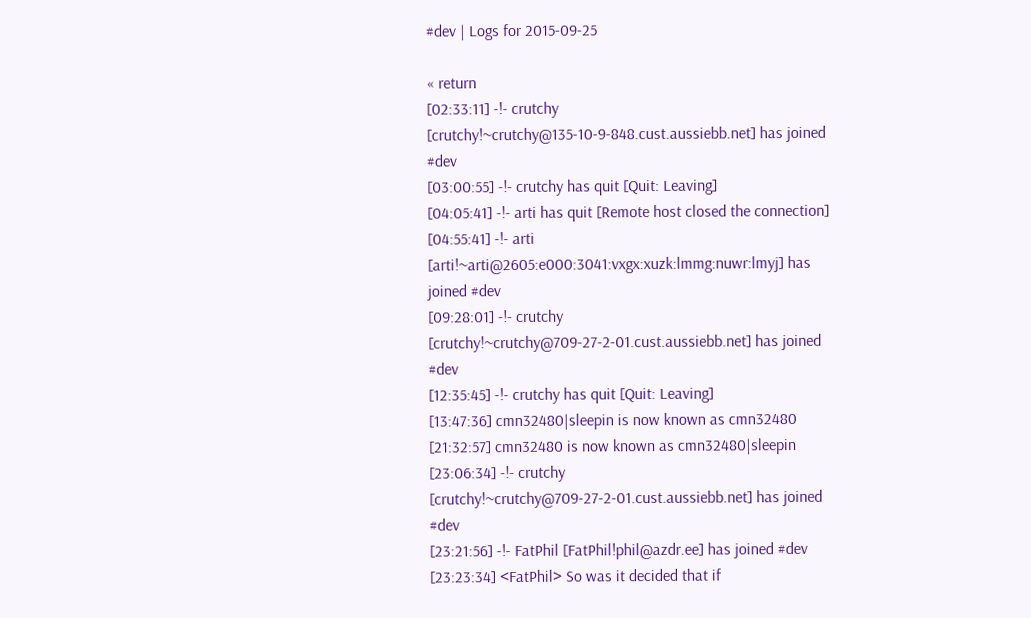#dev | Logs for 2015-09-25

« return
[02:33:11] -!- crutchy [crutchy!~crutchy@135-10-9-848.cust.aussiebb.net] has joined #dev
[03:00:55] -!- crutchy has quit [Quit: Leaving]
[04:05:41] -!- arti has quit [Remote host closed the connection]
[04:55:41] -!- arti [arti!~arti@2605:e000:3041:vxgx:xuzk:lmmg:nuwr:lmyj] has joined #dev
[09:28:01] -!- crutchy [crutchy!~crutchy@709-27-2-01.cust.aussiebb.net] has joined #dev
[12:35:45] -!- crutchy has quit [Quit: Leaving]
[13:47:36] cmn32480|sleepin is now known as cmn32480
[21:32:57] cmn32480 is now known as cmn32480|sleepin
[23:06:34] -!- crutchy [crutchy!~crutchy@709-27-2-01.cust.aussiebb.net] has joined #dev
[23:21:56] -!- FatPhil [FatPhil!phil@azdr.ee] has joined #dev
[23:23:34] <FatPhil> So was it decided that if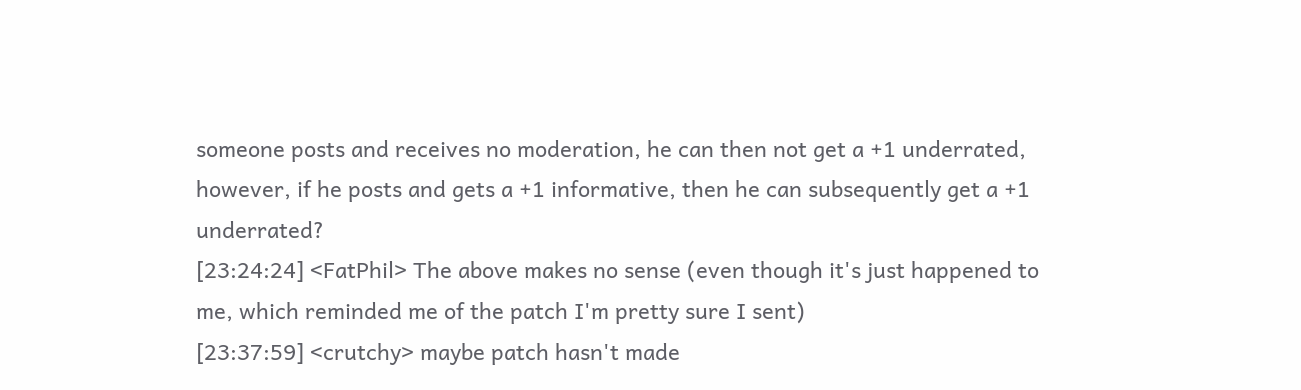someone posts and receives no moderation, he can then not get a +1 underrated, however, if he posts and gets a +1 informative, then he can subsequently get a +1 underrated?
[23:24:24] <FatPhil> The above makes no sense (even though it's just happened to me, which reminded me of the patch I'm pretty sure I sent)
[23:37:59] <crutchy> maybe patch hasn't made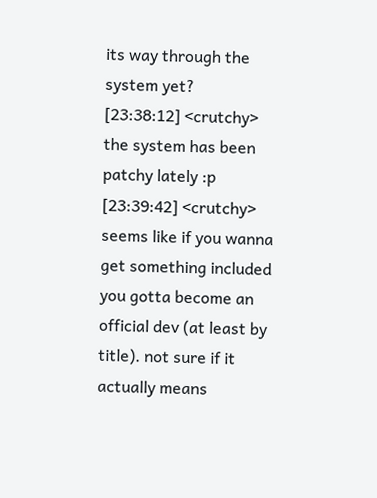its way through the system yet?
[23:38:12] <crutchy> the system has been patchy lately :p
[23:39:42] <crutchy> seems like if you wanna get something included you gotta become an official dev (at least by title). not sure if it actually means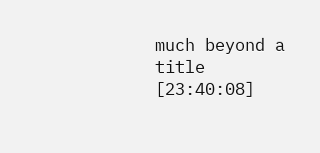much beyond a title
[23:40:08]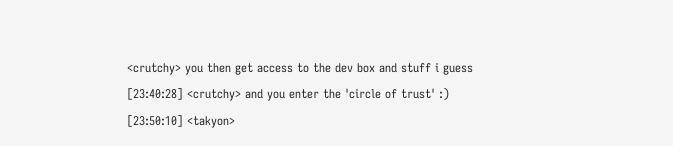<crutchy> you then get access to the dev box and stuff i guess
[23:40:28] <crutchy> and you enter the 'circle of trust' :)
[23:50:10] <takyon>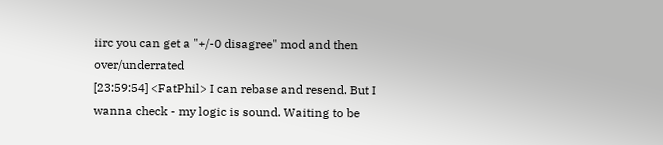iirc you can get a "+/-0 disagree" mod and then over/underrated
[23:59:54] <FatPhil> I can rebase and resend. But I wanna check - my logic is sound. Waiting to be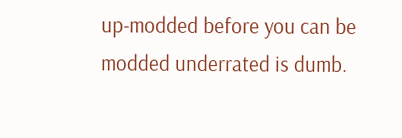up-modded before you can be modded underrated is dumb.